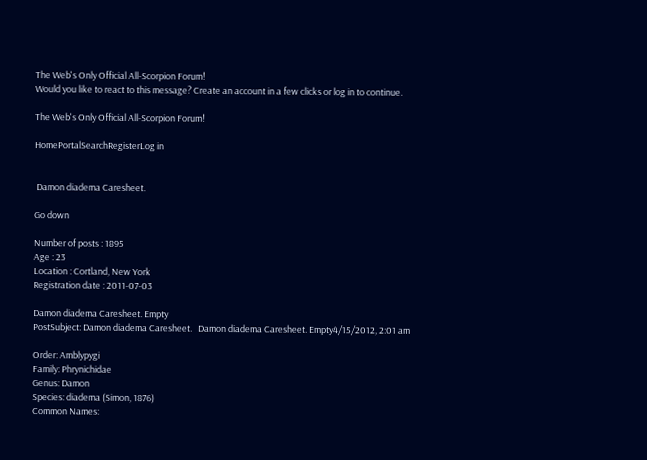The Web's Only Official All-Scorpion Forum!
Would you like to react to this message? Create an account in a few clicks or log in to continue.

The Web's Only Official All-Scorpion Forum!

HomePortalSearchRegisterLog in


 Damon diadema Caresheet.

Go down

Number of posts : 1895
Age : 23
Location : Cortland, New York
Registration date : 2011-07-03

Damon diadema Caresheet. Empty
PostSubject: Damon diadema Caresheet.   Damon diadema Caresheet. Empty4/15/2012, 2:01 am

Order: Amblypygi
Family: Phrynichidae
Genus: Damon
Species: diadema (Simon, 1876)
Common Names: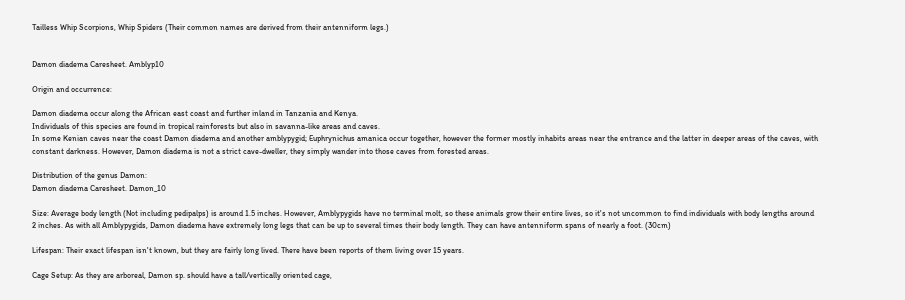Tailless Whip Scorpions, Whip Spiders (Their common names are derived from their antenniform legs.)


Damon diadema Caresheet. Amblyp10

Origin and occurrence:

Damon diadema occur along the African east coast and further inland in Tanzania and Kenya.
Individuals of this species are found in tropical rainforests but also in savanna-like areas and caves.
In some Kenian caves near the coast Damon diadema and another amblypygid; Euphrynichus amanica occur together, however the former mostly inhabits areas near the entrance and the latter in deeper areas of the caves, with constant darkness. However, Damon diadema is not a strict cave-dweller, they simply wander into those caves from forested areas.

Distribution of the genus Damon:
Damon diadema Caresheet. Damon_10

Size: Average body length (Not including pedipalps) is around 1.5 inches. However, Amblypygids have no terminal molt, so these animals grow their entire lives, so it's not uncommon to find individuals with body lengths around 2 inches. As with all Amblypygids, Damon diadema have extremely long legs that can be up to several times their body length. They can have antenniform spans of nearly a foot. (30cm)

Lifespan: Their exact lifespan isn't known, but they are fairly long lived. There have been reports of them living over 15 years.

Cage Setup: As they are arboreal, Damon sp. should have a tall/vertically oriented cage,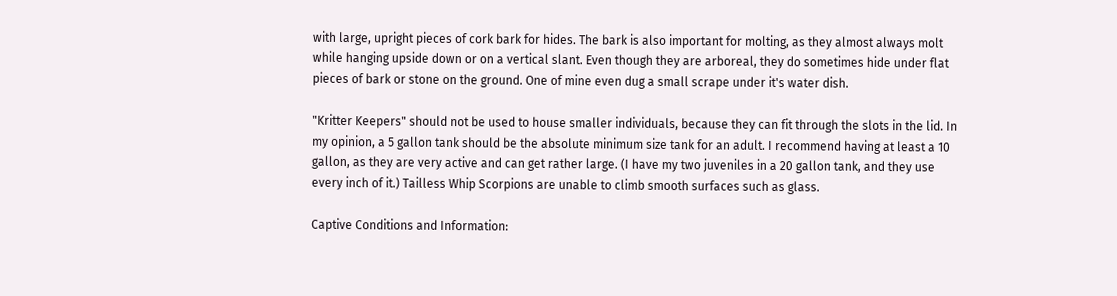with large, upright pieces of cork bark for hides. The bark is also important for molting, as they almost always molt while hanging upside down or on a vertical slant. Even though they are arboreal, they do sometimes hide under flat pieces of bark or stone on the ground. One of mine even dug a small scrape under it's water dish.

"Kritter Keepers" should not be used to house smaller individuals, because they can fit through the slots in the lid. In my opinion, a 5 gallon tank should be the absolute minimum size tank for an adult. I recommend having at least a 10 gallon, as they are very active and can get rather large. (I have my two juveniles in a 20 gallon tank, and they use every inch of it.) Tailless Whip Scorpions are unable to climb smooth surfaces such as glass.

Captive Conditions and Information: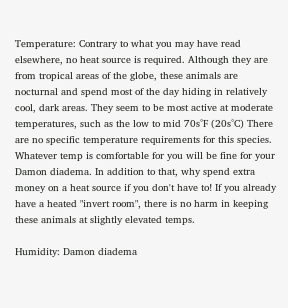Temperature: Contrary to what you may have read elsewhere, no heat source is required. Although they are from tropical areas of the globe, these animals are nocturnal and spend most of the day hiding in relatively cool, dark areas. They seem to be most active at moderate temperatures, such as the low to mid 70s°F (20s°C) There are no specific temperature requirements for this species. Whatever temp is comfortable for you will be fine for your Damon diadema. In addition to that, why spend extra money on a heat source if you don't have to! If you already have a heated "invert room", there is no harm in keeping these animals at slightly elevated temps.

Humidity: Damon diadema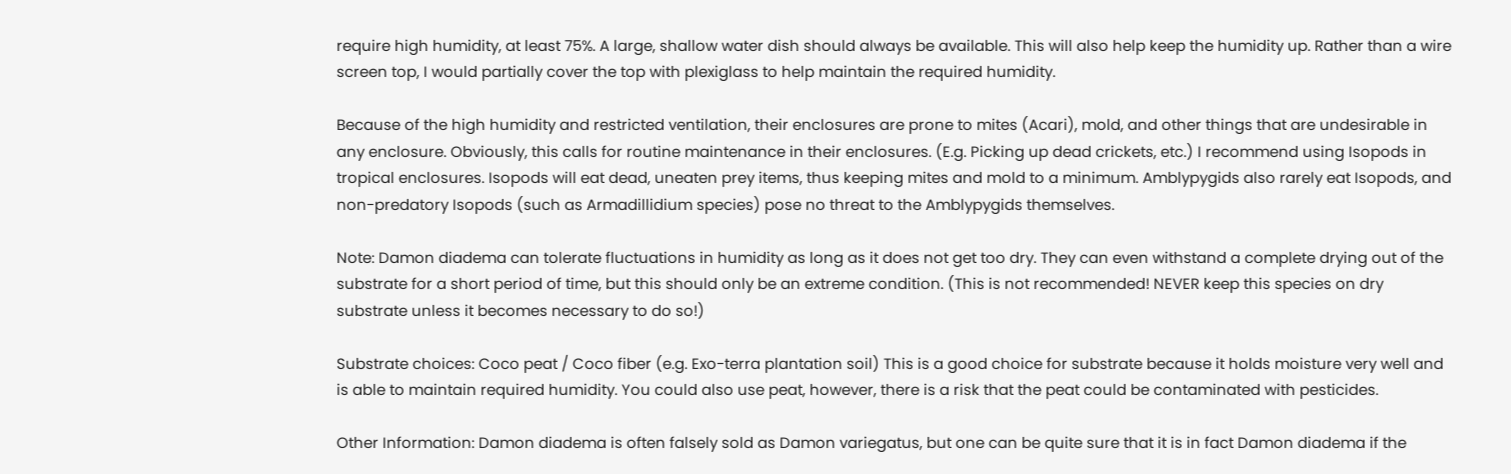require high humidity, at least 75%. A large, shallow water dish should always be available. This will also help keep the humidity up. Rather than a wire screen top, I would partially cover the top with plexiglass to help maintain the required humidity.

Because of the high humidity and restricted ventilation, their enclosures are prone to mites (Acari), mold, and other things that are undesirable in any enclosure. Obviously, this calls for routine maintenance in their enclosures. (E.g. Picking up dead crickets, etc.) I recommend using Isopods in tropical enclosures. Isopods will eat dead, uneaten prey items, thus keeping mites and mold to a minimum. Amblypygids also rarely eat Isopods, and non-predatory Isopods (such as Armadillidium species) pose no threat to the Amblypygids themselves.

Note: Damon diadema can tolerate fluctuations in humidity as long as it does not get too dry. They can even withstand a complete drying out of the substrate for a short period of time, but this should only be an extreme condition. (This is not recommended! NEVER keep this species on dry substrate unless it becomes necessary to do so!)

Substrate choices: Coco peat / Coco fiber (e.g. Exo-terra plantation soil) This is a good choice for substrate because it holds moisture very well and is able to maintain required humidity. You could also use peat, however, there is a risk that the peat could be contaminated with pesticides.

Other Information: Damon diadema is often falsely sold as Damon variegatus, but one can be quite sure that it is in fact Damon diadema if the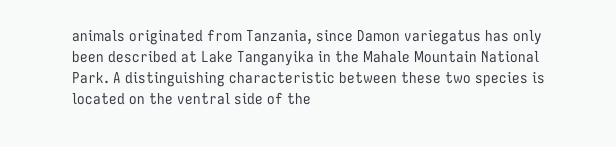animals originated from Tanzania, since Damon variegatus has only been described at Lake Tanganyika in the Mahale Mountain National Park. A distinguishing characteristic between these two species is located on the ventral side of the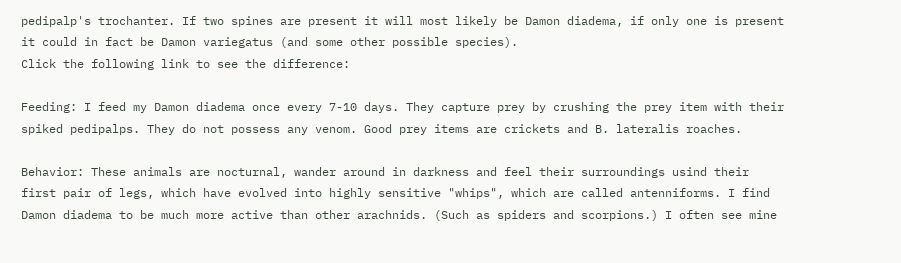pedipalp's trochanter. If two spines are present it will most likely be Damon diadema, if only one is present it could in fact be Damon variegatus (and some other possible species).
Click the following link to see the difference:

Feeding: I feed my Damon diadema once every 7-10 days. They capture prey by crushing the prey item with their spiked pedipalps. They do not possess any venom. Good prey items are crickets and B. lateralis roaches.

Behavior: These animals are nocturnal, wander around in darkness and feel their surroundings usind their first pair of legs, which have evolved into highly sensitive "whips", which are called antenniforms. I find Damon diadema to be much more active than other arachnids. (Such as spiders and scorpions.) I often see mine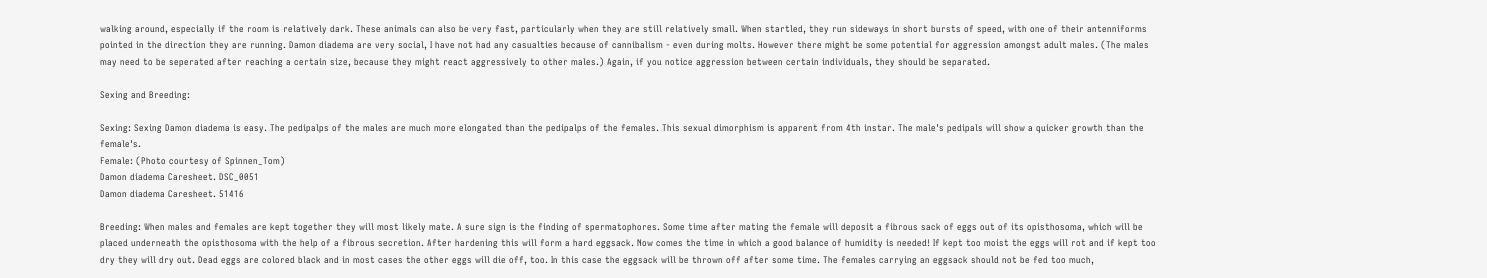walking around, especially if the room is relatively dark. These animals can also be very fast, particularly when they are still relatively small. When startled, they run sideways in short bursts of speed, with one of their antenniforms pointed in the direction they are running. Damon diadema are very social, I have not had any casualties because of cannibalism - even during molts. However there might be some potential for aggression amongst adult males. (The males may need to be seperated after reaching a certain size, because they might react aggressively to other males.) Again, if you notice aggression between certain individuals, they should be separated.

Sexing and Breeding:

Sexing: Sexing Damon diadema is easy. The pedipalps of the males are much more elongated than the pedipalps of the females. This sexual dimorphism is apparent from 4th instar. The male's pedipals will show a quicker growth than the female's.
Female: (Photo courtesy of Spinnen_Tom)
Damon diadema Caresheet. DSC_0051
Damon diadema Caresheet. 51416

Breeding: When males and females are kept together they will most likely mate. A sure sign is the finding of spermatophores. Some time after mating the female will deposit a fibrous sack of eggs out of its opisthosoma, which will be placed underneath the opisthosoma with the help of a fibrous secretion. After hardening this will form a hard eggsack. Now comes the time in which a good balance of humidity is needed! If kept too moist the eggs will rot and if kept too dry they will dry out. Dead eggs are colored black and in most cases the other eggs will die off, too. In this case the eggsack will be thrown off after some time. The females carrying an eggsack should not be fed too much,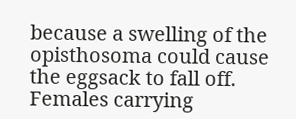because a swelling of the opisthosoma could cause the eggsack to fall off. Females carrying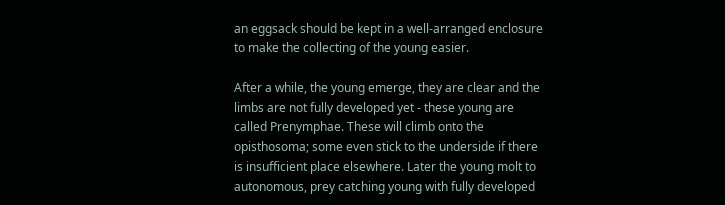an eggsack should be kept in a well-arranged enclosure to make the collecting of the young easier.

After a while, the young emerge, they are clear and the limbs are not fully developed yet - these young are called Prenymphae. These will climb onto the opisthosoma; some even stick to the underside if there is insufficient place elsewhere. Later the young molt to autonomous, prey catching young with fully developed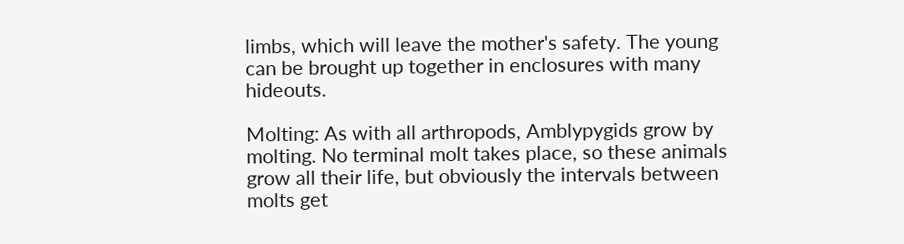limbs, which will leave the mother's safety. The young can be brought up together in enclosures with many hideouts.

Molting: As with all arthropods, Amblypygids grow by molting. No terminal molt takes place, so these animals grow all their life, but obviously the intervals between molts get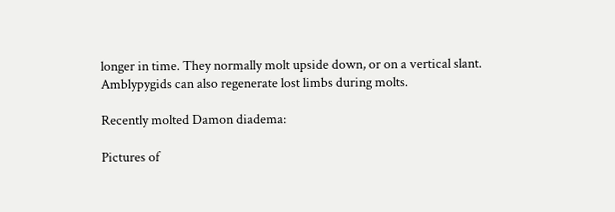longer in time. They normally molt upside down, or on a vertical slant. Amblypygids can also regenerate lost limbs during molts.

Recently molted Damon diadema:

Pictures of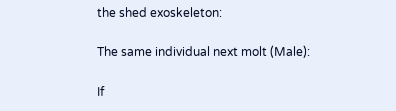the shed exoskeleton:

The same individual next molt (Male):

If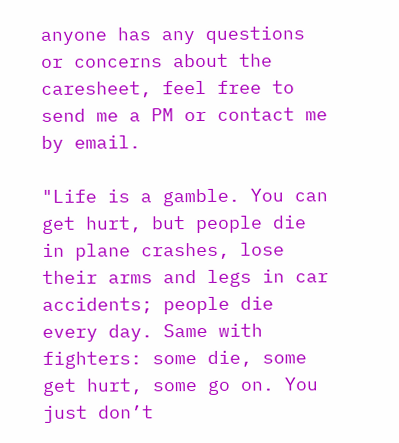anyone has any questions or concerns about the caresheet, feel free to send me a PM or contact me by email.

"Life is a gamble. You can get hurt, but people die in plane crashes, lose their arms and legs in car accidents; people die every day. Same with fighters: some die, some get hurt, some go on. You just don’t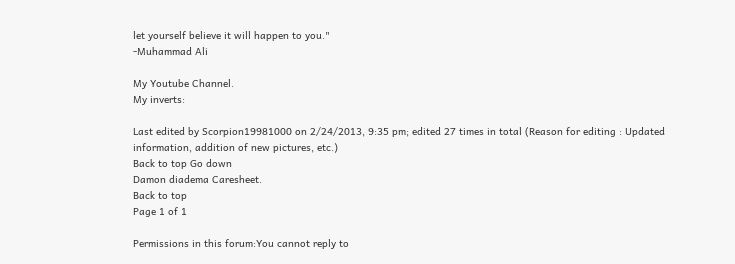let yourself believe it will happen to you."
-Muhammad Ali

My Youtube Channel.
My inverts:

Last edited by Scorpion19981000 on 2/24/2013, 9:35 pm; edited 27 times in total (Reason for editing : Updated information, addition of new pictures, etc.)
Back to top Go down
Damon diadema Caresheet.
Back to top
Page 1 of 1

Permissions in this forum:You cannot reply to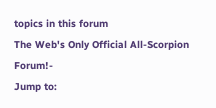topics in this forum
The Web's Only Official All-Scorpion Forum!-
Jump to: